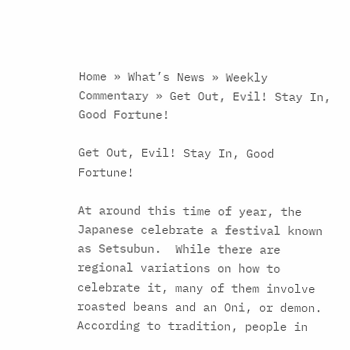Home » What’s News » Weekly Commentary » Get Out, Evil! Stay In, Good Fortune!

Get Out, Evil! Stay In, Good Fortune!

At around this time of year, the Japanese celebrate a festival known as Setsubun.  While there are regional variations on how to celebrate it, many of them involve roasted beans and an Oni, or demon.  According to tradition, people in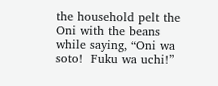the household pelt the Oni with the beans while saying, “Oni wa soto!  Fuku wa uchi!”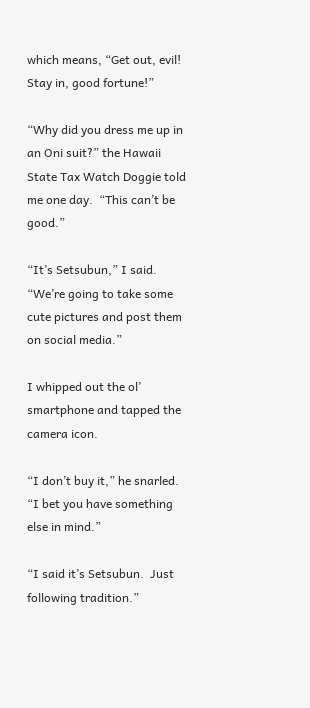which means, “Get out, evil!  Stay in, good fortune!”

“Why did you dress me up in an Oni suit?” the Hawaii State Tax Watch Doggie told me one day.  “This can’t be good.”

“It’s Setsubun,” I said.  “We’re going to take some cute pictures and post them on social media.”

I whipped out the ol’ smartphone and tapped the camera icon.

“I don’t buy it,” he snarled.  “I bet you have something else in mind.”

“I said it’s Setsubun.  Just following tradition.”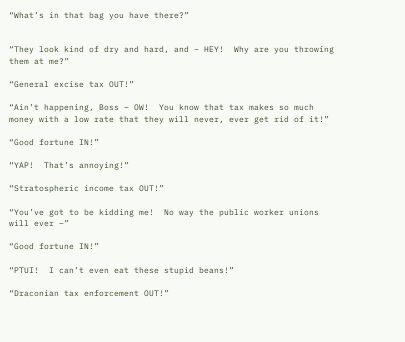“What’s in that bag you have there?”


“They look kind of dry and hard, and – HEY!  Why are you throwing them at me?”

“General excise tax OUT!”

“Ain’t happening, Boss – OW!  You know that tax makes so much money with a low rate that they will never, ever get rid of it!”

“Good fortune IN!”

“YAP!  That’s annoying!”

“Stratospheric income tax OUT!”

“You’ve got to be kidding me!  No way the public worker unions will ever –”

“Good fortune IN!”

“PTUI!  I can’t even eat these stupid beans!”

“Draconian tax enforcement OUT!”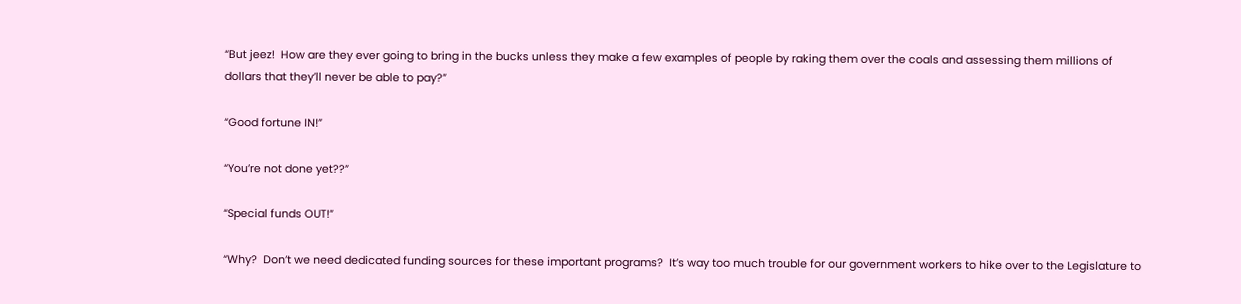“But jeez!  How are they ever going to bring in the bucks unless they make a few examples of people by raking them over the coals and assessing them millions of dollars that they’ll never be able to pay?”

“Good fortune IN!”

“You’re not done yet??”

“Special funds OUT!”

“Why?  Don’t we need dedicated funding sources for these important programs?  It’s way too much trouble for our government workers to hike over to the Legislature to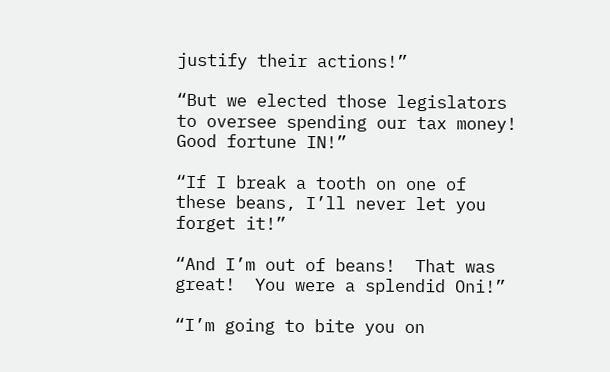justify their actions!”

“But we elected those legislators to oversee spending our tax money!  Good fortune IN!”

“If I break a tooth on one of these beans, I’ll never let you forget it!”

“And I’m out of beans!  That was great!  You were a splendid Oni!”

“I’m going to bite you on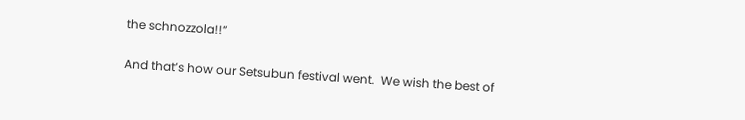the schnozzola!!”

And that’s how our Setsubun festival went.  We wish the best of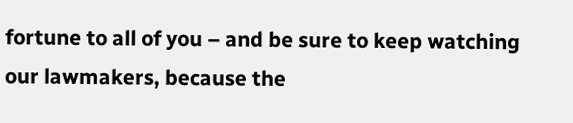fortune to all of you – and be sure to keep watching our lawmakers, because the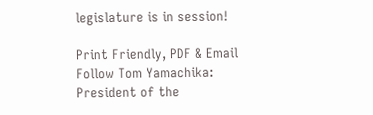legislature is in session!

Print Friendly, PDF & Email
Follow Tom Yamachika:
President of the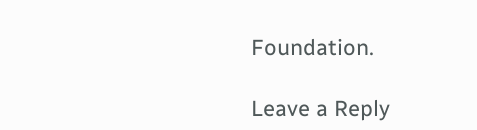Foundation.

Leave a Reply